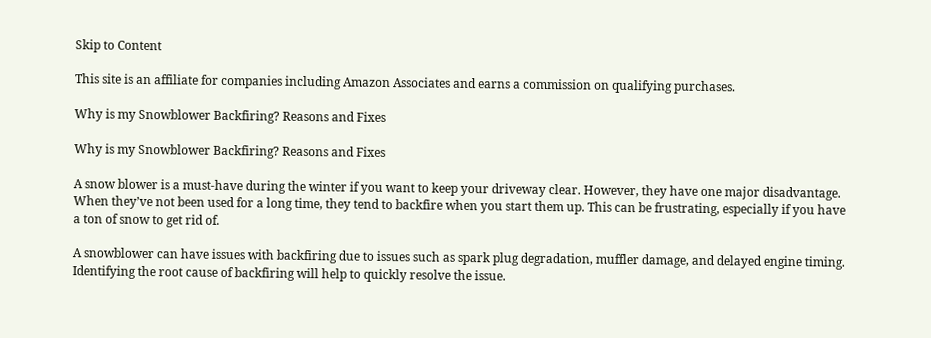Skip to Content

This site is an affiliate for companies including Amazon Associates and earns a commission on qualifying purchases.

Why is my Snowblower Backfiring? Reasons and Fixes

Why is my Snowblower Backfiring? Reasons and Fixes

A snow blower is a must-have during the winter if you want to keep your driveway clear. However, they have one major disadvantage. When they’ve not been used for a long time, they tend to backfire when you start them up. This can be frustrating, especially if you have a ton of snow to get rid of.

A snowblower can have issues with backfiring due to issues such as spark plug degradation, muffler damage, and delayed engine timing. Identifying the root cause of backfiring will help to quickly resolve the issue.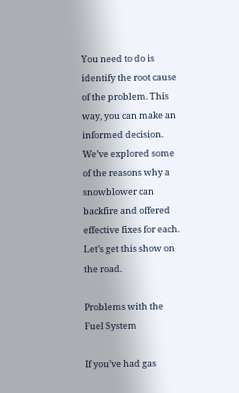You need to do is identify the root cause of the problem. This way, you can make an informed decision. We’ve explored some of the reasons why a snowblower can backfire and offered effective fixes for each. Let’s get this show on the road.

Problems with the Fuel System

If you’ve had gas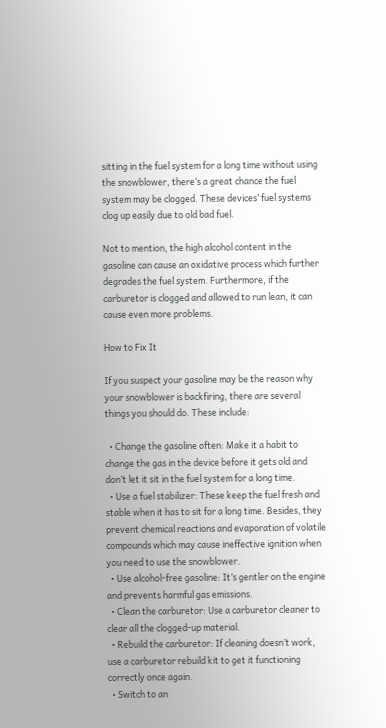sitting in the fuel system for a long time without using the snowblower, there’s a great chance the fuel system may be clogged. These devices’ fuel systems clog up easily due to old bad fuel.

Not to mention, the high alcohol content in the gasoline can cause an oxidative process which further degrades the fuel system. Furthermore, if the carburetor is clogged and allowed to run lean, it can cause even more problems.

How to Fix It

If you suspect your gasoline may be the reason why your snowblower is backfiring, there are several things you should do. These include:

  • Change the gasoline often: Make it a habit to change the gas in the device before it gets old and don’t let it sit in the fuel system for a long time.
  • Use a fuel stabilizer: These keep the fuel fresh and stable when it has to sit for a long time. Besides, they prevent chemical reactions and evaporation of volatile compounds which may cause ineffective ignition when you need to use the snowblower.
  • Use alcohol-free gasoline: It’s gentler on the engine and prevents harmful gas emissions.
  • Clean the carburetor: Use a carburetor cleaner to clear all the clogged-up material.
  • Rebuild the carburetor: If cleaning doesn’t work, use a carburetor rebuild kit to get it functioning correctly once again.
  • Switch to an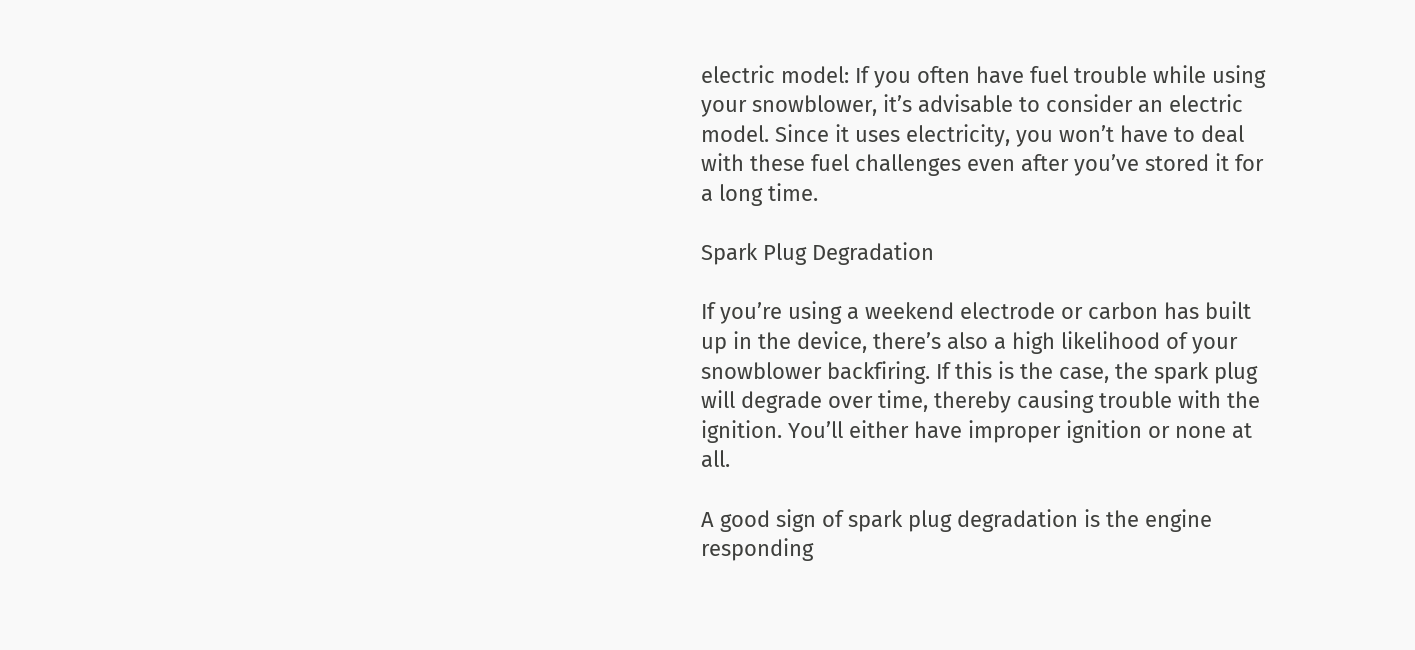electric model: If you often have fuel trouble while using your snowblower, it’s advisable to consider an electric model. Since it uses electricity, you won’t have to deal with these fuel challenges even after you’ve stored it for a long time.

Spark Plug Degradation

If you’re using a weekend electrode or carbon has built up in the device, there’s also a high likelihood of your snowblower backfiring. If this is the case, the spark plug will degrade over time, thereby causing trouble with the ignition. You’ll either have improper ignition or none at all.

A good sign of spark plug degradation is the engine responding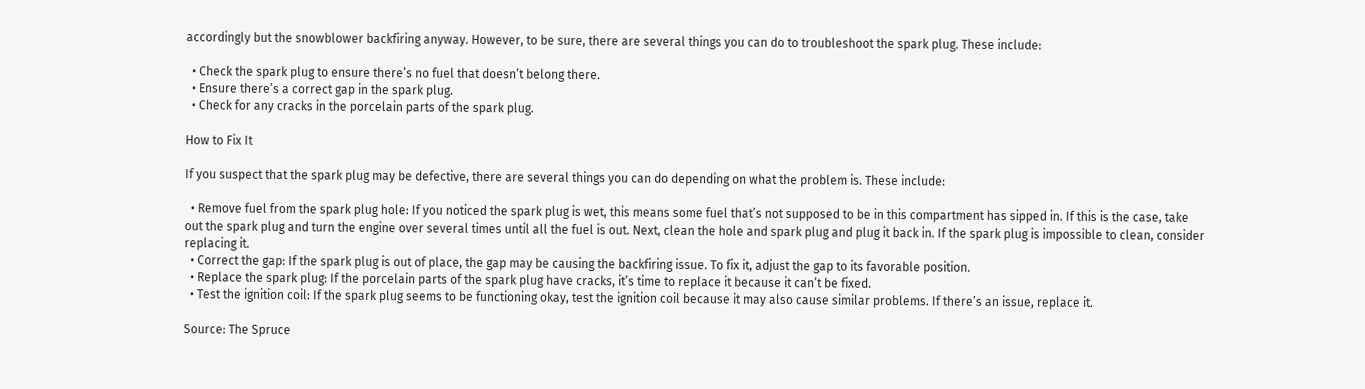accordingly but the snowblower backfiring anyway. However, to be sure, there are several things you can do to troubleshoot the spark plug. These include:

  • Check the spark plug to ensure there’s no fuel that doesn’t belong there.
  • Ensure there’s a correct gap in the spark plug.
  • Check for any cracks in the porcelain parts of the spark plug.

How to Fix It

If you suspect that the spark plug may be defective, there are several things you can do depending on what the problem is. These include:

  • Remove fuel from the spark plug hole: If you noticed the spark plug is wet, this means some fuel that’s not supposed to be in this compartment has sipped in. If this is the case, take out the spark plug and turn the engine over several times until all the fuel is out. Next, clean the hole and spark plug and plug it back in. If the spark plug is impossible to clean, consider replacing it.
  • Correct the gap: If the spark plug is out of place, the gap may be causing the backfiring issue. To fix it, adjust the gap to its favorable position.
  • Replace the spark plug: If the porcelain parts of the spark plug have cracks, it’s time to replace it because it can’t be fixed.
  • Test the ignition coil: If the spark plug seems to be functioning okay, test the ignition coil because it may also cause similar problems. If there’s an issue, replace it.

Source: The Spruce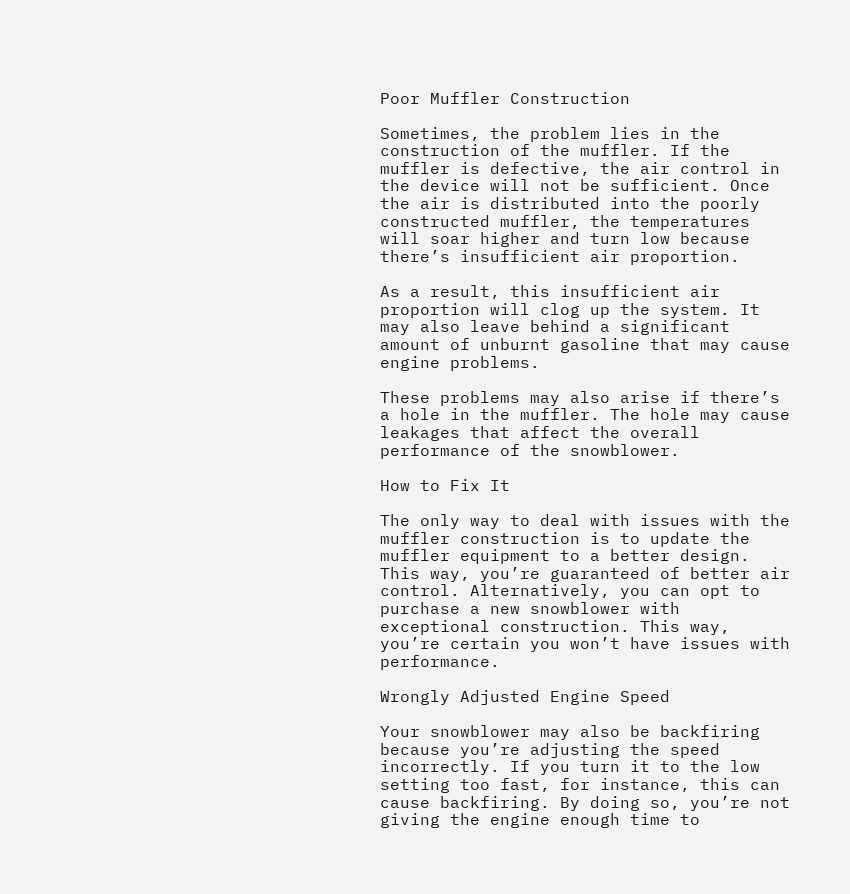Poor Muffler Construction

Sometimes, the problem lies in the construction of the muffler. If the muffler is defective, the air control in the device will not be sufficient. Once the air is distributed into the poorly constructed muffler, the temperatures will soar higher and turn low because there’s insufficient air proportion.

As a result, this insufficient air proportion will clog up the system. It may also leave behind a significant amount of unburnt gasoline that may cause engine problems.

These problems may also arise if there’s a hole in the muffler. The hole may cause leakages that affect the overall performance of the snowblower.

How to Fix It

The only way to deal with issues with the muffler construction is to update the muffler equipment to a better design. This way, you’re guaranteed of better air control. Alternatively, you can opt to purchase a new snowblower with exceptional construction. This way, you’re certain you won’t have issues with performance.

Wrongly Adjusted Engine Speed

Your snowblower may also be backfiring because you’re adjusting the speed incorrectly. If you turn it to the low setting too fast, for instance, this can cause backfiring. By doing so, you’re not giving the engine enough time to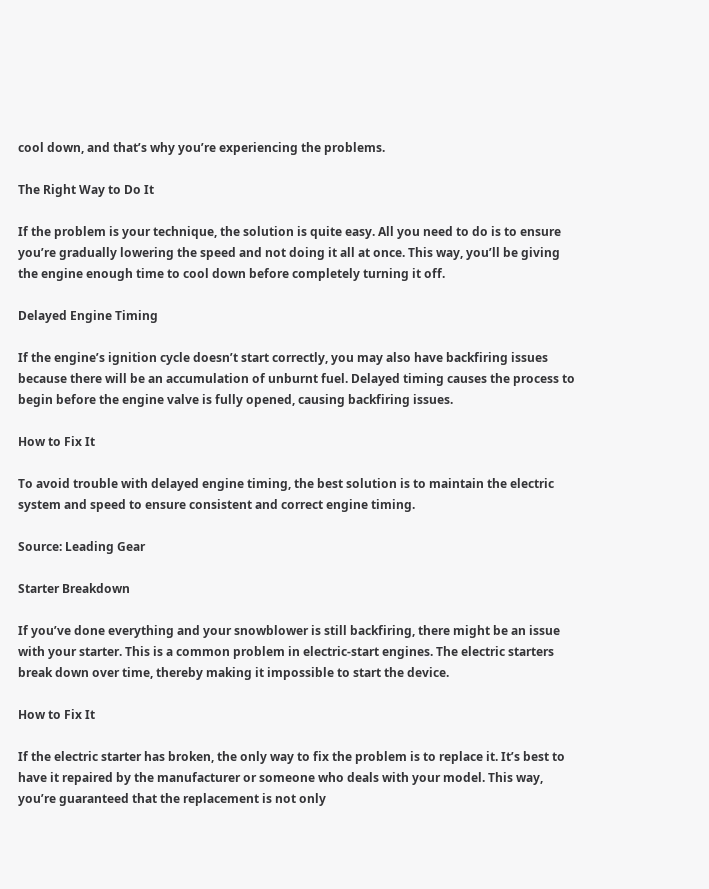cool down, and that’s why you’re experiencing the problems.

The Right Way to Do It

If the problem is your technique, the solution is quite easy. All you need to do is to ensure you’re gradually lowering the speed and not doing it all at once. This way, you’ll be giving the engine enough time to cool down before completely turning it off.

Delayed Engine Timing

If the engine’s ignition cycle doesn’t start correctly, you may also have backfiring issues because there will be an accumulation of unburnt fuel. Delayed timing causes the process to begin before the engine valve is fully opened, causing backfiring issues.

How to Fix It

To avoid trouble with delayed engine timing, the best solution is to maintain the electric system and speed to ensure consistent and correct engine timing.

Source: Leading Gear

Starter Breakdown

If you’ve done everything and your snowblower is still backfiring, there might be an issue with your starter. This is a common problem in electric-start engines. The electric starters break down over time, thereby making it impossible to start the device.

How to Fix It

If the electric starter has broken, the only way to fix the problem is to replace it. It’s best to have it repaired by the manufacturer or someone who deals with your model. This way, you’re guaranteed that the replacement is not only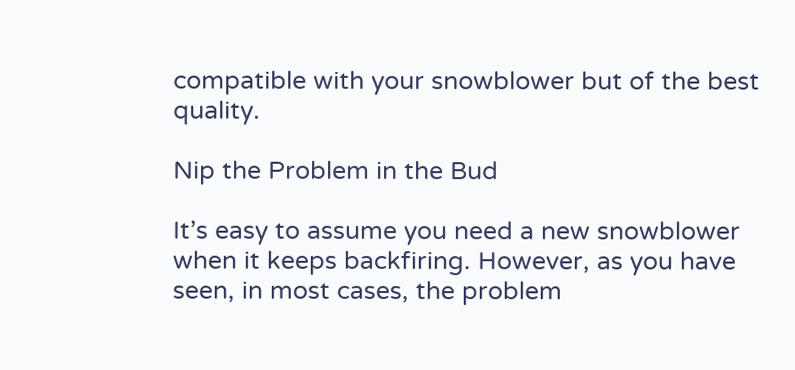compatible with your snowblower but of the best quality.

Nip the Problem in the Bud

It’s easy to assume you need a new snowblower when it keeps backfiring. However, as you have seen, in most cases, the problem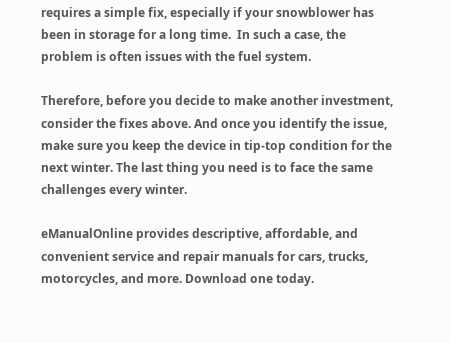requires a simple fix, especially if your snowblower has been in storage for a long time.  In such a case, the problem is often issues with the fuel system.

Therefore, before you decide to make another investment, consider the fixes above. And once you identify the issue, make sure you keep the device in tip-top condition for the next winter. The last thing you need is to face the same challenges every winter.

eManualOnline provides descriptive, affordable, and convenient service and repair manuals for cars, trucks, motorcycles, and more. Download one today.